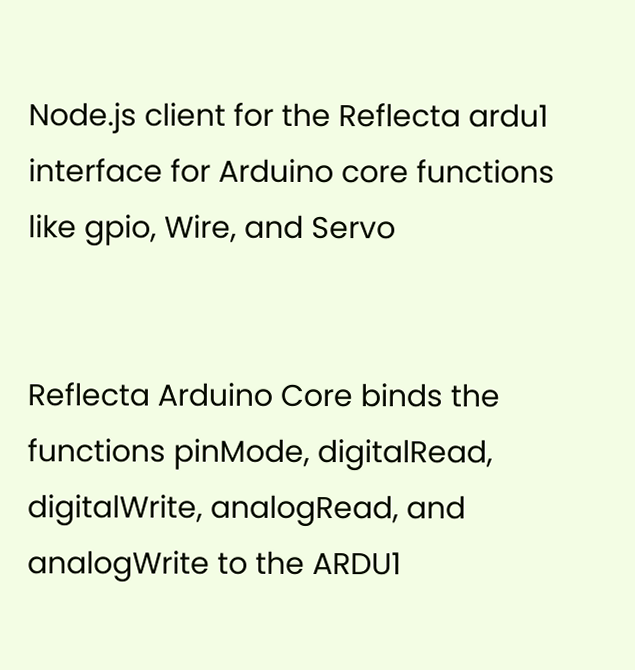Node.js client for the Reflecta ardu1 interface for Arduino core functions like gpio, Wire, and Servo


Reflecta Arduino Core binds the functions pinMode, digitalRead, digitalWrite, analogRead, and analogWrite to the ARDU1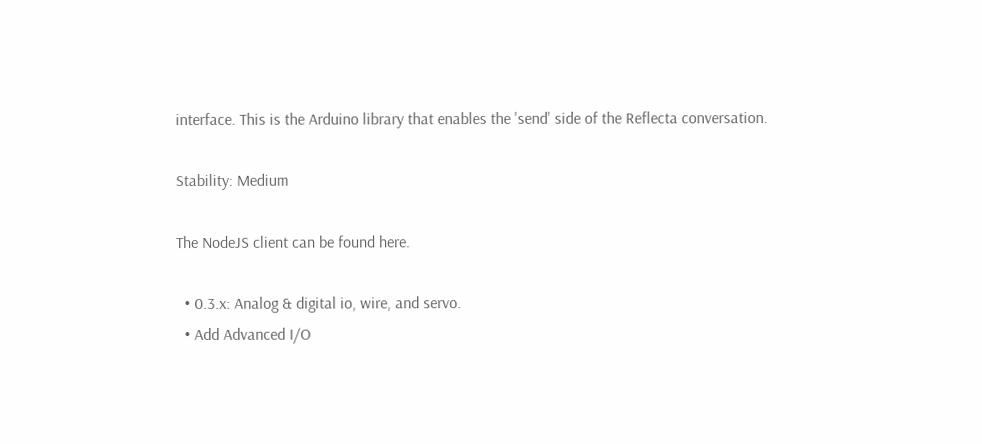interface. This is the Arduino library that enables the 'send' side of the Reflecta conversation.

Stability: Medium

The NodeJS client can be found here.

  • 0.3.x: Analog & digital io, wire, and servo.
  • Add Advanced I/O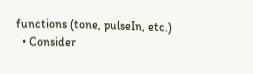functions (tone, pulseIn, etc.)
  • Consider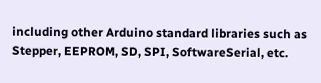including other Arduino standard libraries such as Stepper, EEPROM, SD, SPI, SoftwareSerial, etc.